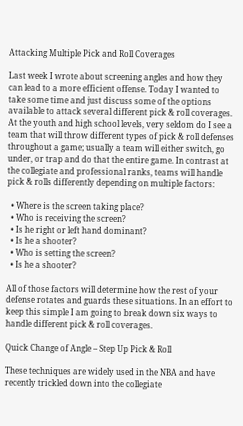Attacking Multiple Pick and Roll Coverages

Last week I wrote about screening angles and how they can lead to a more efficient offense. Today I wanted to take some time and just discuss some of the options available to attack several different pick & roll coverages. At the youth and high school levels, very seldom do I see a team that will throw different types of pick & roll defenses throughout a game; usually a team will either switch, go under, or trap and do that the entire game. In contrast at the collegiate and professional ranks, teams will handle pick & rolls differently depending on multiple factors:

  • Where is the screen taking place?
  • Who is receiving the screen?
  • Is he right or left hand dominant?
  • Is he a shooter?
  • Who is setting the screen?
  • Is he a shooter?

All of those factors will determine how the rest of your defense rotates and guards these situations. In an effort to keep this simple I am going to break down six ways to handle different pick & roll coverages.

Quick Change of Angle – Step Up Pick & Roll

These techniques are widely used in the NBA and have recently trickled down into the collegiate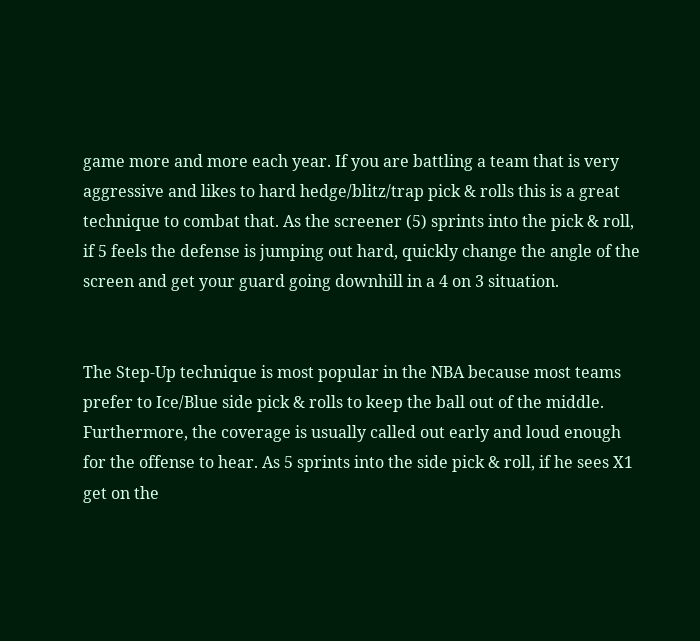game more and more each year. If you are battling a team that is very aggressive and likes to hard hedge/blitz/trap pick & rolls this is a great technique to combat that. As the screener (5) sprints into the pick & roll, if 5 feels the defense is jumping out hard, quickly change the angle of the screen and get your guard going downhill in a 4 on 3 situation.


The Step-Up technique is most popular in the NBA because most teams prefer to Ice/Blue side pick & rolls to keep the ball out of the middle. Furthermore, the coverage is usually called out early and loud enough for the offense to hear. As 5 sprints into the side pick & roll, if he sees X1 get on the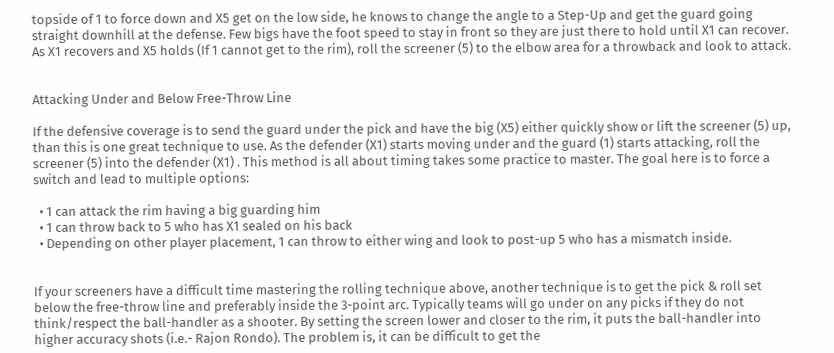topside of 1 to force down and X5 get on the low side, he knows to change the angle to a Step-Up and get the guard going straight downhill at the defense. Few bigs have the foot speed to stay in front so they are just there to hold until X1 can recover. As X1 recovers and X5 holds (If 1 cannot get to the rim), roll the screener (5) to the elbow area for a throwback and look to attack.


Attacking Under and Below Free-Throw Line

If the defensive coverage is to send the guard under the pick and have the big (X5) either quickly show or lift the screener (5) up, than this is one great technique to use. As the defender (X1) starts moving under and the guard (1) starts attacking, roll the screener (5) into the defender (X1) . This method is all about timing takes some practice to master. The goal here is to force a switch and lead to multiple options:

  • 1 can attack the rim having a big guarding him
  • 1 can throw back to 5 who has X1 sealed on his back
  • Depending on other player placement, 1 can throw to either wing and look to post-up 5 who has a mismatch inside.


If your screeners have a difficult time mastering the rolling technique above, another technique is to get the pick & roll set below the free-throw line and preferably inside the 3-point arc. Typically teams will go under on any picks if they do not think/respect the ball-handler as a shooter. By setting the screen lower and closer to the rim, it puts the ball-handler into higher accuracy shots (i.e.- Rajon Rondo). The problem is, it can be difficult to get the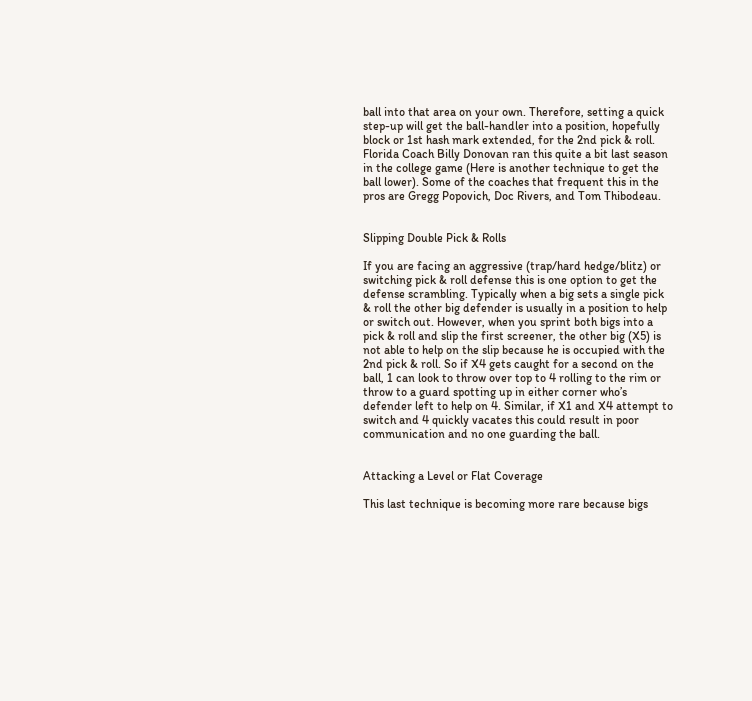ball into that area on your own. Therefore, setting a quick step-up will get the ball-handler into a position, hopefully block or 1st hash mark extended, for the 2nd pick & roll. Florida Coach Billy Donovan ran this quite a bit last season in the college game (Here is another technique to get the ball lower). Some of the coaches that frequent this in the pros are Gregg Popovich, Doc Rivers, and Tom Thibodeau.


Slipping Double Pick & Rolls

If you are facing an aggressive (trap/hard hedge/blitz) or switching pick & roll defense this is one option to get the defense scrambling. Typically when a big sets a single pick & roll the other big defender is usually in a position to help or switch out. However, when you sprint both bigs into a pick & roll and slip the first screener, the other big (X5) is not able to help on the slip because he is occupied with the 2nd pick & roll. So if X4 gets caught for a second on the ball, 1 can look to throw over top to 4 rolling to the rim or throw to a guard spotting up in either corner who’s defender left to help on 4. Similar, if X1 and X4 attempt to switch and 4 quickly vacates this could result in poor communication and no one guarding the ball.


Attacking a Level or Flat Coverage

This last technique is becoming more rare because bigs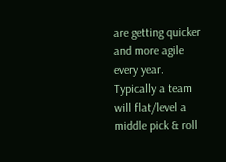are getting quicker and more agile every year. Typically a team will flat/level a middle pick & roll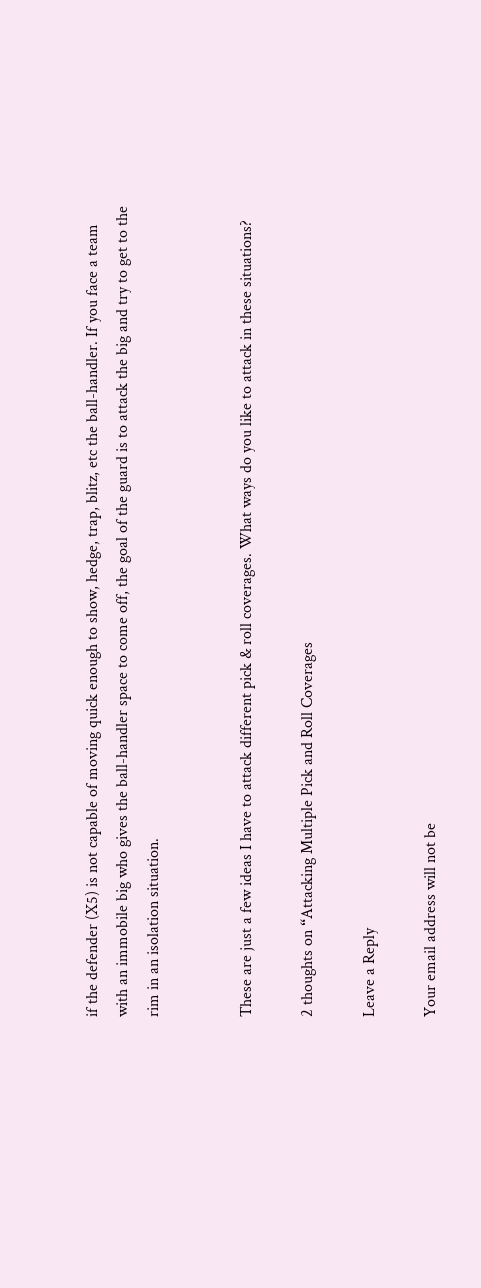if the defender (X5) is not capable of moving quick enough to show, hedge, trap, blitz, etc the ball-handler. If you face a team with an immobile big who gives the ball-handler space to come off, the goal of the guard is to attack the big and try to get to the rim in an isolation situation.


These are just a few ideas I have to attack different pick & roll coverages. What ways do you like to attack in these situations?

2 thoughts on “Attacking Multiple Pick and Roll Coverages

Leave a Reply

Your email address will not be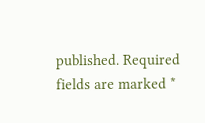published. Required fields are marked *